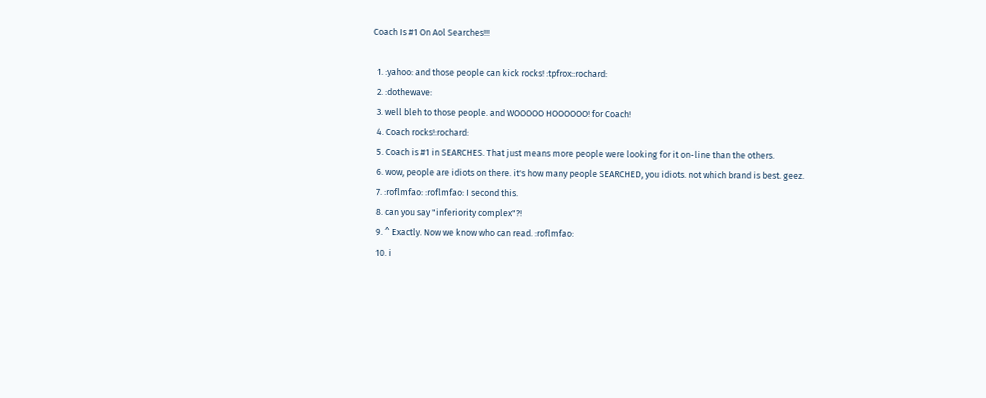Coach Is #1 On Aol Searches!!!

  1. :yahoo: and those people can kick rocks! :tpfrox::rochard:
  2. :dothewave:
  3. well bleh to those people. and WOOOOO HOOOOOO! for Coach!
  4. Coach rocks!:rochard:
  5. Coach is #1 in SEARCHES. That just means more people were looking for it on-line than the others.
  6. wow, people are idiots on there. it's how many people SEARCHED, you idiots. not which brand is best. geez.
  7. :roflmfao: :roflmfao: I second this.
  8. can you say "inferiority complex"?!
  9. ^ Exactly. Now we know who can read. :roflmfao:
  10. i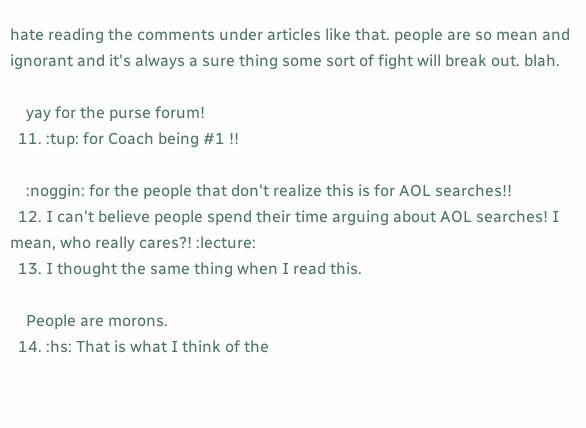hate reading the comments under articles like that. people are so mean and ignorant and it's always a sure thing some sort of fight will break out. blah.

    yay for the purse forum!
  11. :tup: for Coach being #1 !!

    :noggin: for the people that don't realize this is for AOL searches!!
  12. I can't believe people spend their time arguing about AOL searches! I mean, who really cares?! :lecture:
  13. I thought the same thing when I read this.

    People are morons.
  14. :hs: That is what I think of the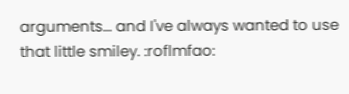arguments... and I've always wanted to use that little smiley. :roflmfao: